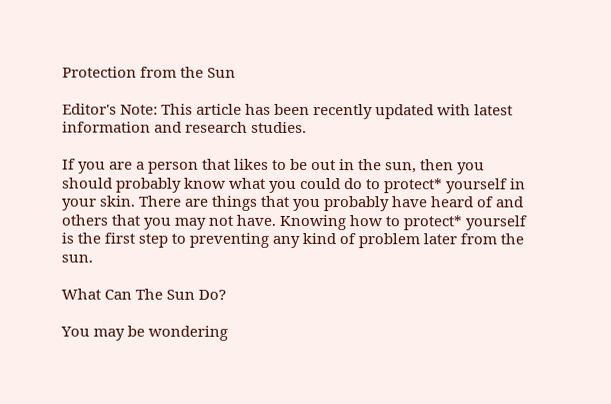Protection from the Sun

Editor's Note: This article has been recently updated with latest information and research studies.

If you are a person that likes to be out in the sun, then you should probably know what you could do to protect* yourself in your skin. There are things that you probably have heard of and others that you may not have. Knowing how to protect* yourself is the first step to preventing any kind of problem later from the sun.

What Can The Sun Do?

You may be wondering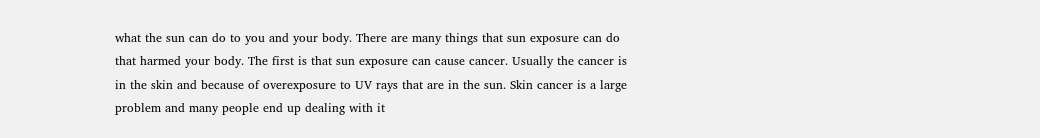what the sun can do to you and your body. There are many things that sun exposure can do that harmed your body. The first is that sun exposure can cause cancer. Usually the cancer is in the skin and because of overexposure to UV rays that are in the sun. Skin cancer is a large problem and many people end up dealing with it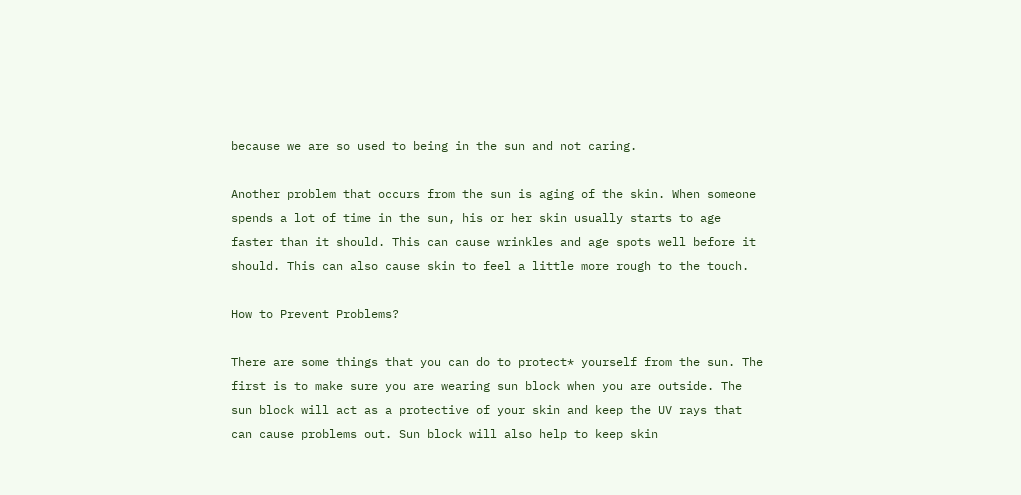because we are so used to being in the sun and not caring.

Another problem that occurs from the sun is aging of the skin. When someone spends a lot of time in the sun, his or her skin usually starts to age faster than it should. This can cause wrinkles and age spots well before it should. This can also cause skin to feel a little more rough to the touch.

How to Prevent Problems?

There are some things that you can do to protect* yourself from the sun. The first is to make sure you are wearing sun block when you are outside. The sun block will act as a protective of your skin and keep the UV rays that can cause problems out. Sun block will also help to keep skin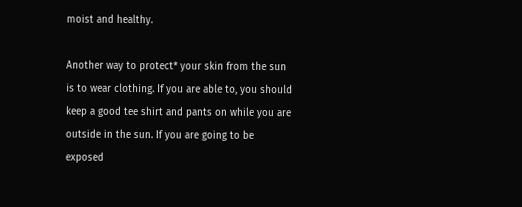moist and healthy.

Another way to protect* your skin from the sun is to wear clothing. If you are able to, you should keep a good tee shirt and pants on while you are outside in the sun. If you are going to be exposed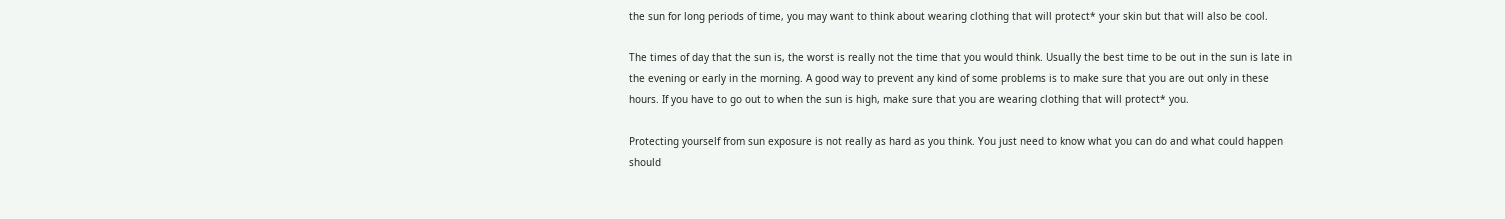the sun for long periods of time, you may want to think about wearing clothing that will protect* your skin but that will also be cool.

The times of day that the sun is, the worst is really not the time that you would think. Usually the best time to be out in the sun is late in the evening or early in the morning. A good way to prevent any kind of some problems is to make sure that you are out only in these hours. If you have to go out to when the sun is high, make sure that you are wearing clothing that will protect* you.

Protecting yourself from sun exposure is not really as hard as you think. You just need to know what you can do and what could happen should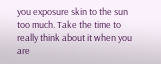you exposure skin to the sun too much. Take the time to really think about it when you are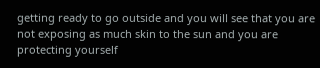getting ready to go outside and you will see that you are not exposing as much skin to the sun and you are protecting yourself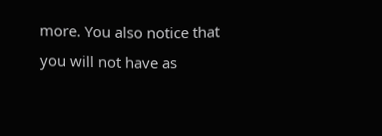more. You also notice that you will not have as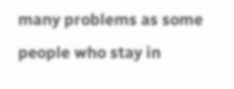many problems as some people who stay in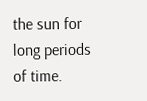the sun for long periods of time.